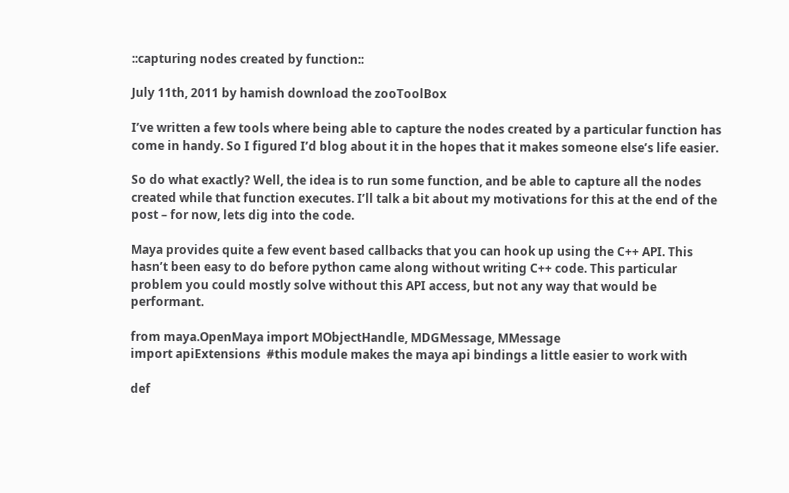::capturing nodes created by function::

July 11th, 2011 by hamish download the zooToolBox

I’ve written a few tools where being able to capture the nodes created by a particular function has come in handy. So I figured I’d blog about it in the hopes that it makes someone else’s life easier.

So do what exactly? Well, the idea is to run some function, and be able to capture all the nodes created while that function executes. I’ll talk a bit about my motivations for this at the end of the post – for now, lets dig into the code.

Maya provides quite a few event based callbacks that you can hook up using the C++ API. This hasn’t been easy to do before python came along without writing C++ code. This particular problem you could mostly solve without this API access, but not any way that would be performant.

from maya.OpenMaya import MObjectHandle, MDGMessage, MMessage
import apiExtensions  #this module makes the maya api bindings a little easier to work with

def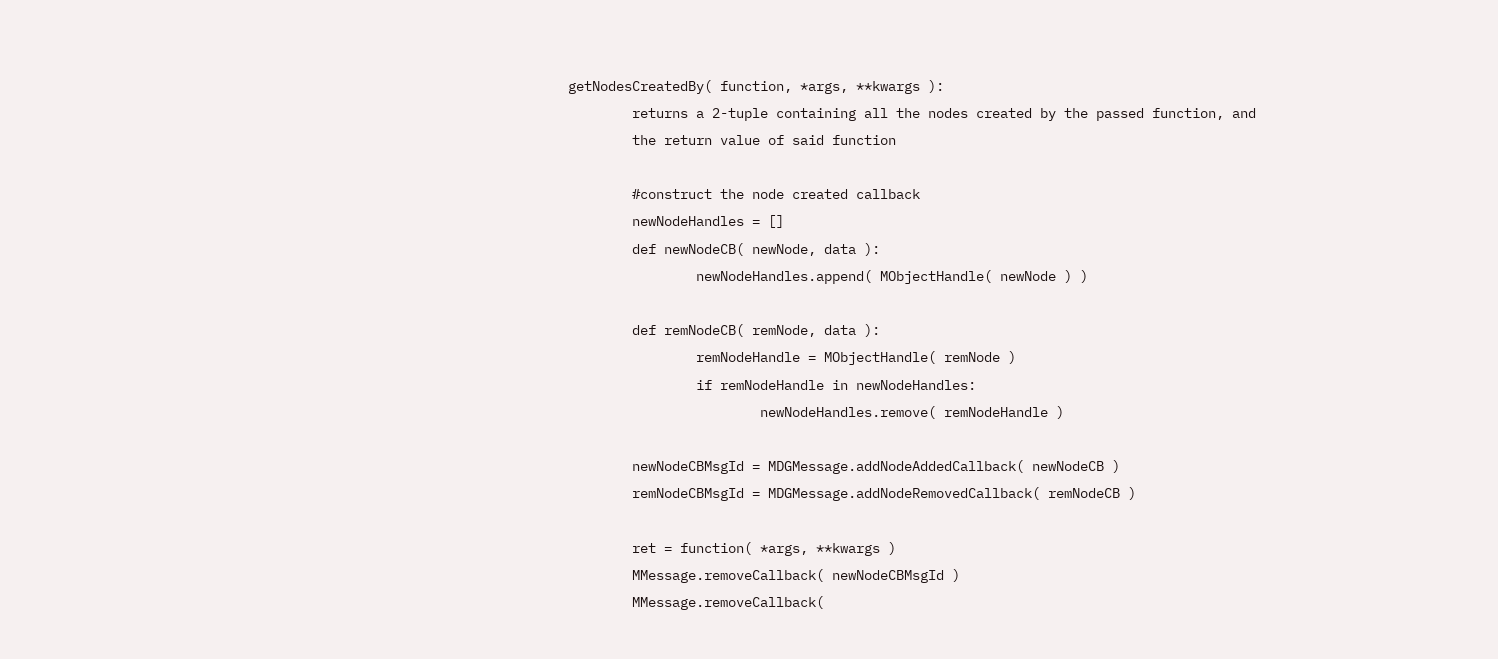getNodesCreatedBy( function, *args, **kwargs ):
        returns a 2-tuple containing all the nodes created by the passed function, and
        the return value of said function

        #construct the node created callback
        newNodeHandles = []
        def newNodeCB( newNode, data ):
                newNodeHandles.append( MObjectHandle( newNode ) )

        def remNodeCB( remNode, data ):
                remNodeHandle = MObjectHandle( remNode )
                if remNodeHandle in newNodeHandles:
                        newNodeHandles.remove( remNodeHandle )

        newNodeCBMsgId = MDGMessage.addNodeAddedCallback( newNodeCB )
        remNodeCBMsgId = MDGMessage.addNodeRemovedCallback( remNodeCB )

        ret = function( *args, **kwargs )
        MMessage.removeCallback( newNodeCBMsgId )
        MMessage.removeCallback(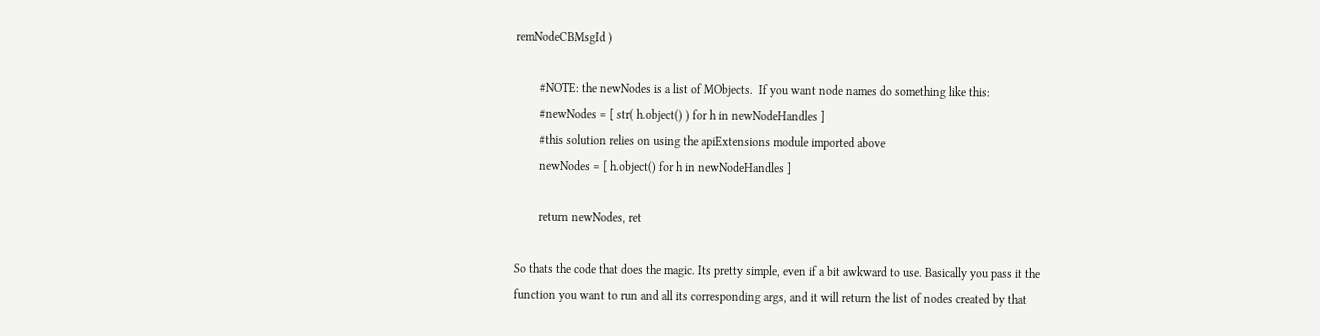remNodeCBMsgId )

        #NOTE: the newNodes is a list of MObjects.  If you want node names do something like this:
        #newNodes = [ str( h.object() ) for h in newNodeHandles ]
        #this solution relies on using the apiExtensions module imported above
        newNodes = [ h.object() for h in newNodeHandles ]

        return newNodes, ret

So thats the code that does the magic. Its pretty simple, even if a bit awkward to use. Basically you pass it the function you want to run and all its corresponding args, and it will return the list of nodes created by that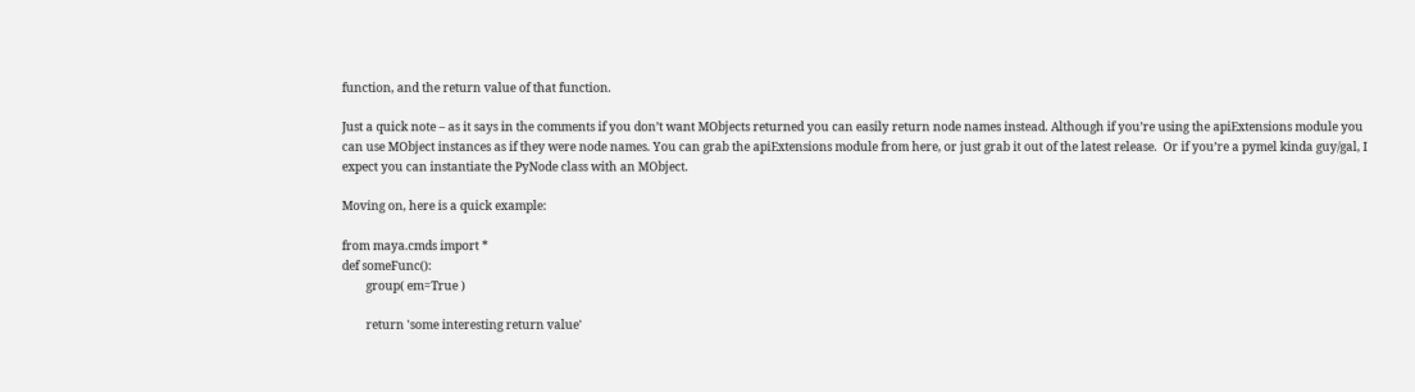function, and the return value of that function.

Just a quick note – as it says in the comments if you don’t want MObjects returned you can easily return node names instead. Although if you’re using the apiExtensions module you can use MObject instances as if they were node names. You can grab the apiExtensions module from here, or just grab it out of the latest release.  Or if you’re a pymel kinda guy/gal, I expect you can instantiate the PyNode class with an MObject.

Moving on, here is a quick example:

from maya.cmds import *
def someFunc():
        group( em=True )

        return 'some interesting return value'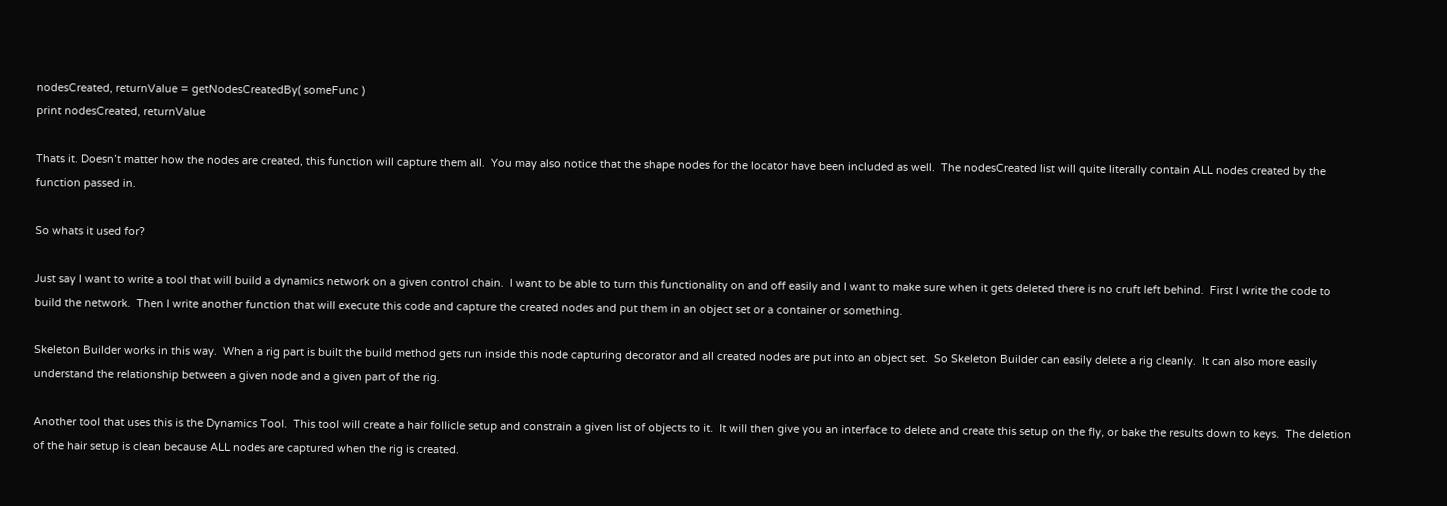nodesCreated, returnValue = getNodesCreatedBy( someFunc )
print nodesCreated, returnValue

Thats it. Doesn’t matter how the nodes are created, this function will capture them all.  You may also notice that the shape nodes for the locator have been included as well.  The nodesCreated list will quite literally contain ALL nodes created by the function passed in.

So whats it used for?

Just say I want to write a tool that will build a dynamics network on a given control chain.  I want to be able to turn this functionality on and off easily and I want to make sure when it gets deleted there is no cruft left behind.  First I write the code to build the network.  Then I write another function that will execute this code and capture the created nodes and put them in an object set or a container or something.

Skeleton Builder works in this way.  When a rig part is built the build method gets run inside this node capturing decorator and all created nodes are put into an object set.  So Skeleton Builder can easily delete a rig cleanly.  It can also more easily understand the relationship between a given node and a given part of the rig.

Another tool that uses this is the Dynamics Tool.  This tool will create a hair follicle setup and constrain a given list of objects to it.  It will then give you an interface to delete and create this setup on the fly, or bake the results down to keys.  The deletion of the hair setup is clean because ALL nodes are captured when the rig is created.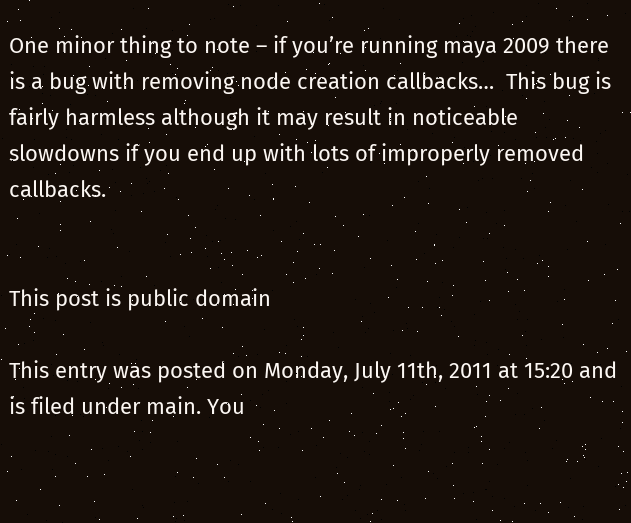One minor thing to note – if you’re running maya 2009 there is a bug with removing node creation callbacks…  This bug is fairly harmless although it may result in noticeable slowdowns if you end up with lots of improperly removed callbacks.


This post is public domain

This entry was posted on Monday, July 11th, 2011 at 15:20 and is filed under main. You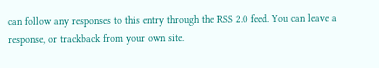can follow any responses to this entry through the RSS 2.0 feed. You can leave a response, or trackback from your own site.